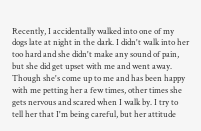Recently, I accidentally walked into one of my dogs late at night in the dark. I didn't walk into her too hard and she didn't make any sound of pain, but she did get upset with me and went away. Though she's come up to me and has been happy with me petting her a few times, other times she gets nervous and scared when I walk by. I try to tell her that I'm being careful, but her attitude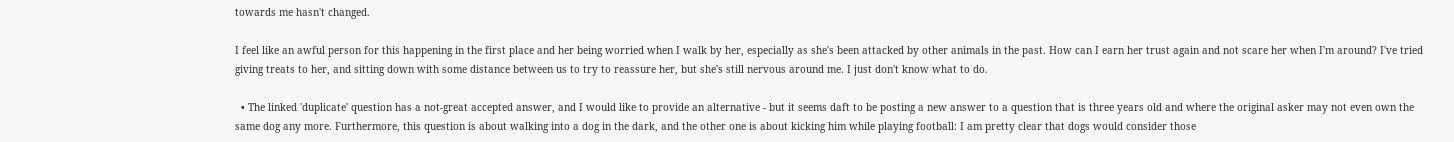towards me hasn't changed.

I feel like an awful person for this happening in the first place and her being worried when I walk by her, especially as she's been attacked by other animals in the past. How can I earn her trust again and not scare her when I'm around? I've tried giving treats to her, and sitting down with some distance between us to try to reassure her, but she's still nervous around me. I just don't know what to do.

  • The linked 'duplicate' question has a not-great accepted answer, and I would like to provide an alternative - but it seems daft to be posting a new answer to a question that is three years old and where the original asker may not even own the same dog any more. Furthermore, this question is about walking into a dog in the dark, and the other one is about kicking him while playing football: I am pretty clear that dogs would consider those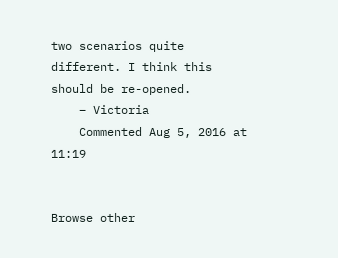two scenarios quite different. I think this should be re-opened.
    – Victoria
    Commented Aug 5, 2016 at 11:19


Browse other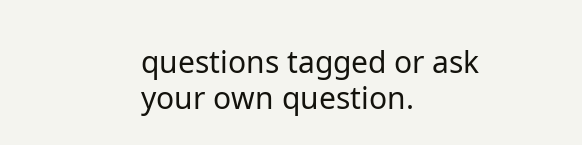questions tagged or ask your own question.